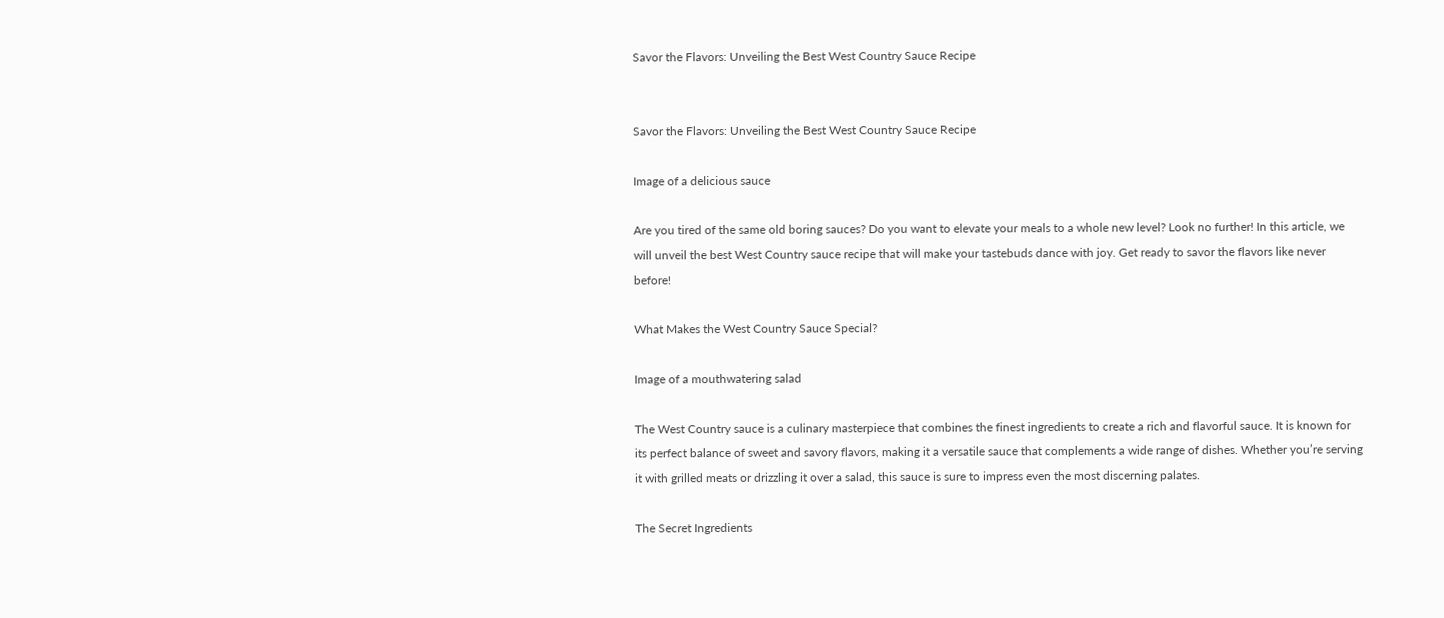Savor the Flavors: Unveiling the Best West Country Sauce Recipe


Savor the Flavors: Unveiling the Best West Country Sauce Recipe

Image of a delicious sauce

Are you tired of the same old boring sauces? Do you want to elevate your meals to a whole new level? Look no further! In this article, we will unveil the best West Country sauce recipe that will make your tastebuds dance with joy. Get ready to savor the flavors like never before!

What Makes the West Country Sauce Special?

Image of a mouthwatering salad

The West Country sauce is a culinary masterpiece that combines the finest ingredients to create a rich and flavorful sauce. It is known for its perfect balance of sweet and savory flavors, making it a versatile sauce that complements a wide range of dishes. Whether you’re serving it with grilled meats or drizzling it over a salad, this sauce is sure to impress even the most discerning palates.

The Secret Ingredients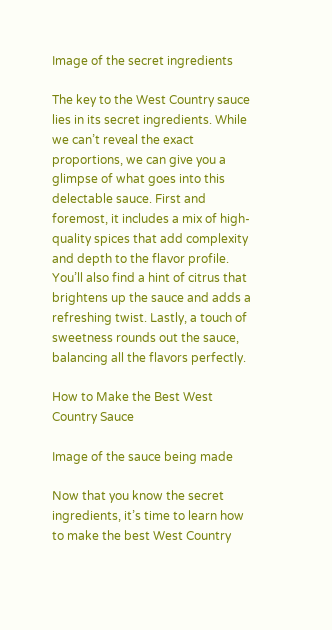Image of the secret ingredients

The key to the West Country sauce lies in its secret ingredients. While we can’t reveal the exact proportions, we can give you a glimpse of what goes into this delectable sauce. First and foremost, it includes a mix of high-quality spices that add complexity and depth to the flavor profile. You’ll also find a hint of citrus that brightens up the sauce and adds a refreshing twist. Lastly, a touch of sweetness rounds out the sauce, balancing all the flavors perfectly.

How to Make the Best West Country Sauce

Image of the sauce being made

Now that you know the secret ingredients, it’s time to learn how to make the best West Country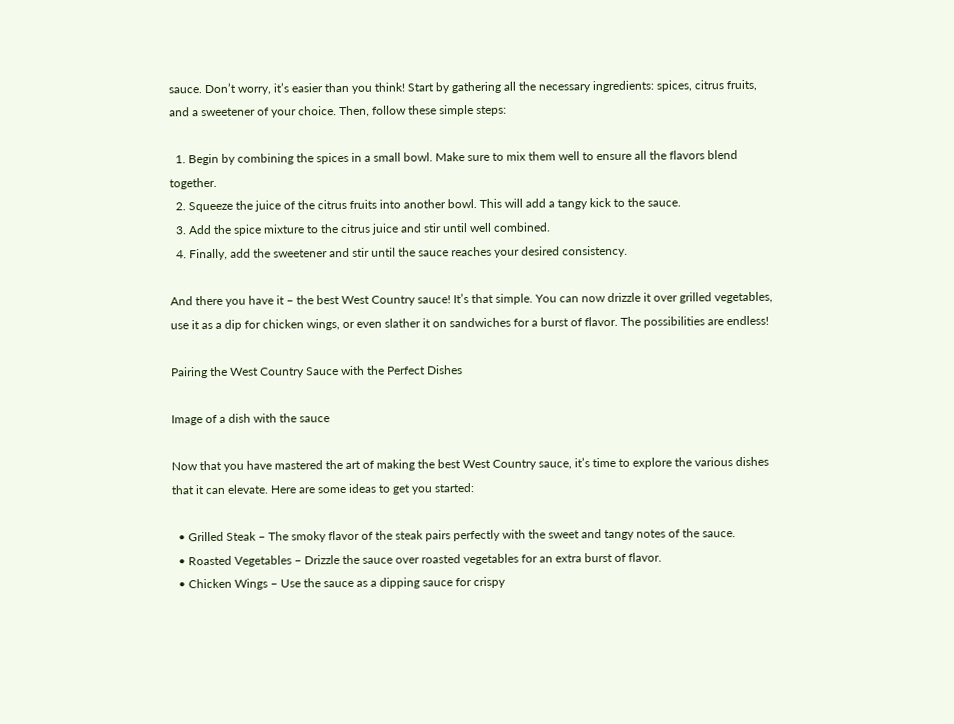sauce. Don’t worry, it’s easier than you think! Start by gathering all the necessary ingredients: spices, citrus fruits, and a sweetener of your choice. Then, follow these simple steps:

  1. Begin by combining the spices in a small bowl. Make sure to mix them well to ensure all the flavors blend together.
  2. Squeeze the juice of the citrus fruits into another bowl. This will add a tangy kick to the sauce.
  3. Add the spice mixture to the citrus juice and stir until well combined.
  4. Finally, add the sweetener and stir until the sauce reaches your desired consistency.

And there you have it – the best West Country sauce! It’s that simple. You can now drizzle it over grilled vegetables, use it as a dip for chicken wings, or even slather it on sandwiches for a burst of flavor. The possibilities are endless!

Pairing the West Country Sauce with the Perfect Dishes

Image of a dish with the sauce

Now that you have mastered the art of making the best West Country sauce, it’s time to explore the various dishes that it can elevate. Here are some ideas to get you started:

  • Grilled Steak – The smoky flavor of the steak pairs perfectly with the sweet and tangy notes of the sauce.
  • Roasted Vegetables – Drizzle the sauce over roasted vegetables for an extra burst of flavor.
  • Chicken Wings – Use the sauce as a dipping sauce for crispy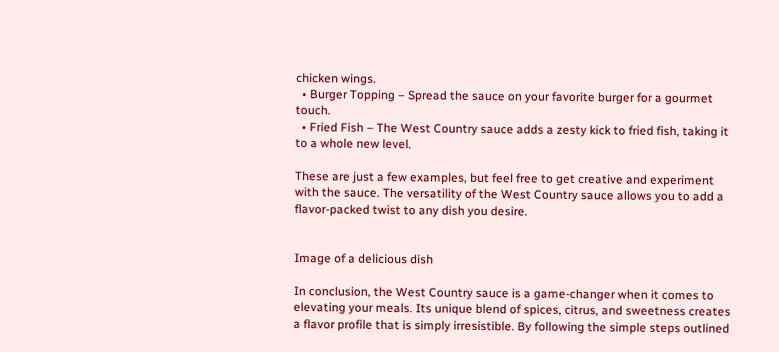chicken wings.
  • Burger Topping – Spread the sauce on your favorite burger for a gourmet touch.
  • Fried Fish – The West Country sauce adds a zesty kick to fried fish, taking it to a whole new level.

These are just a few examples, but feel free to get creative and experiment with the sauce. The versatility of the West Country sauce allows you to add a flavor-packed twist to any dish you desire.


Image of a delicious dish

In conclusion, the West Country sauce is a game-changer when it comes to elevating your meals. Its unique blend of spices, citrus, and sweetness creates a flavor profile that is simply irresistible. By following the simple steps outlined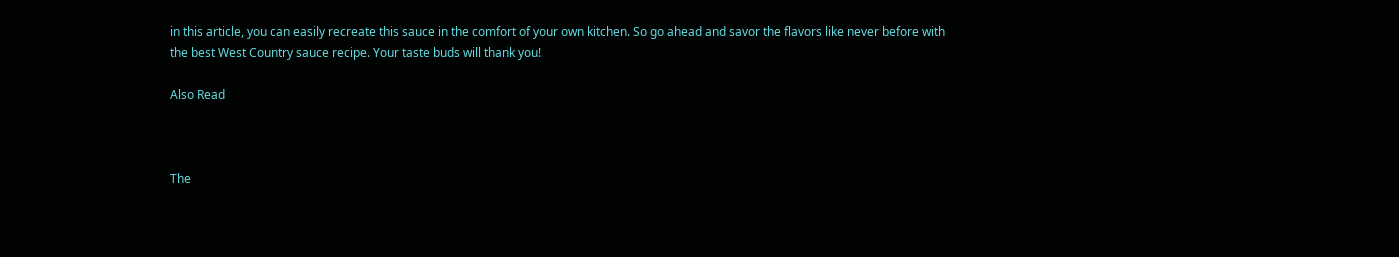in this article, you can easily recreate this sauce in the comfort of your own kitchen. So go ahead and savor the flavors like never before with the best West Country sauce recipe. Your taste buds will thank you!

Also Read



The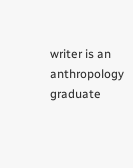writer is an anthropology graduate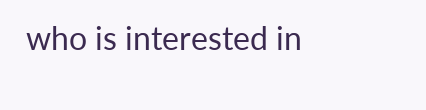who is interested in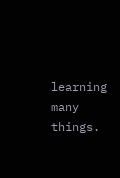learning many things.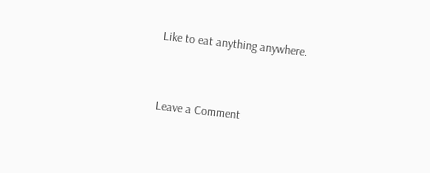Like to eat anything anywhere.


Leave a Comment